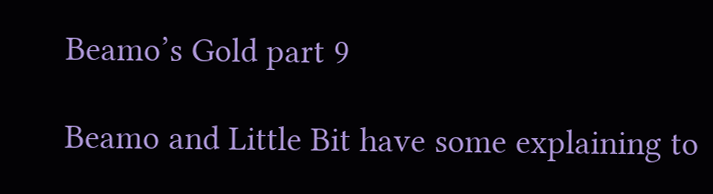Beamo’s Gold part 9

Beamo and Little Bit have some explaining to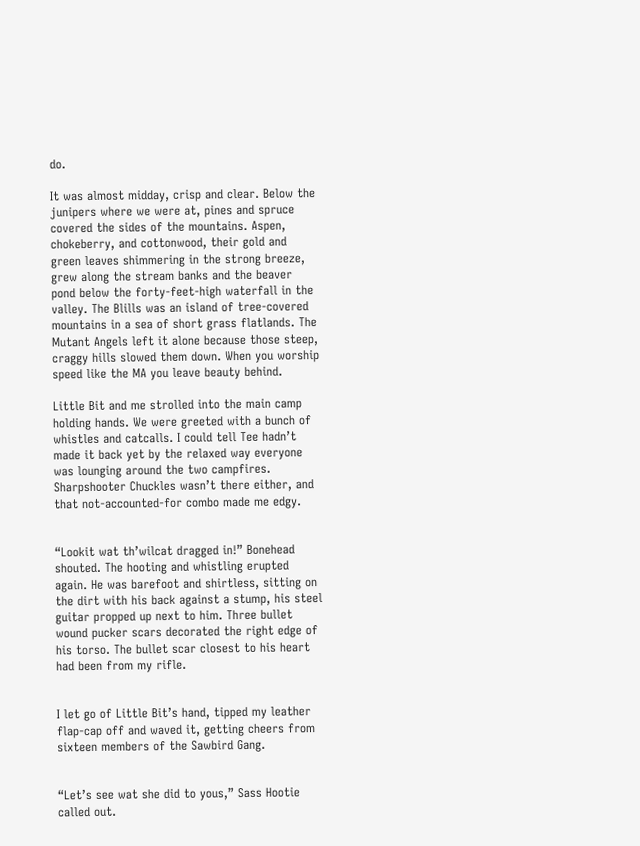do.

It was almost midday, crisp and clear. Below the junipers where we were at, pines and spruce covered the sides of the mountains. Aspen, chokeberry, and cottonwood, their gold and green leaves shimmering in the strong breeze, grew along the stream banks and the beaver pond below the forty-feet-high waterfall in the valley. The Blills was an island of tree-covered mountains in a sea of short grass flatlands. The Mutant Angels left it alone because those steep, craggy hills slowed them down. When you worship speed like the MA you leave beauty behind.

Little Bit and me strolled into the main camp holding hands. We were greeted with a bunch of whistles and catcalls. I could tell Tee hadn’t made it back yet by the relaxed way everyone was lounging around the two campfires. Sharpshooter Chuckles wasn’t there either, and that not-accounted-for combo made me edgy.


“Lookit wat th’wilcat dragged in!” Bonehead shouted. The hooting and whistling erupted again. He was barefoot and shirtless, sitting on the dirt with his back against a stump, his steel guitar propped up next to him. Three bullet wound pucker scars decorated the right edge of his torso. The bullet scar closest to his heart had been from my rifle.


I let go of Little Bit’s hand, tipped my leather flap-cap off and waved it, getting cheers from sixteen members of the Sawbird Gang.


“Let’s see wat she did to yous,” Sass Hootie called out.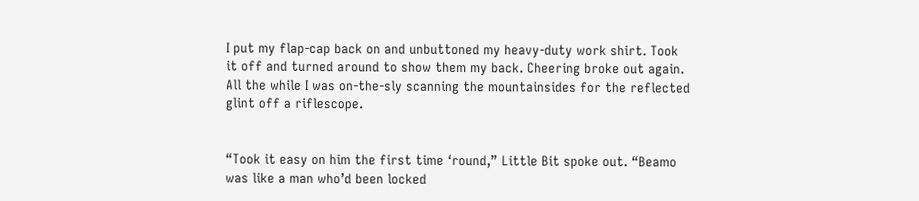I put my flap-cap back on and unbuttoned my heavy-duty work shirt. Took it off and turned around to show them my back. Cheering broke out again. All the while I was on-the-sly scanning the mountainsides for the reflected glint off a riflescope.


“Took it easy on him the first time ‘round,” Little Bit spoke out. “Beamo was like a man who’d been locked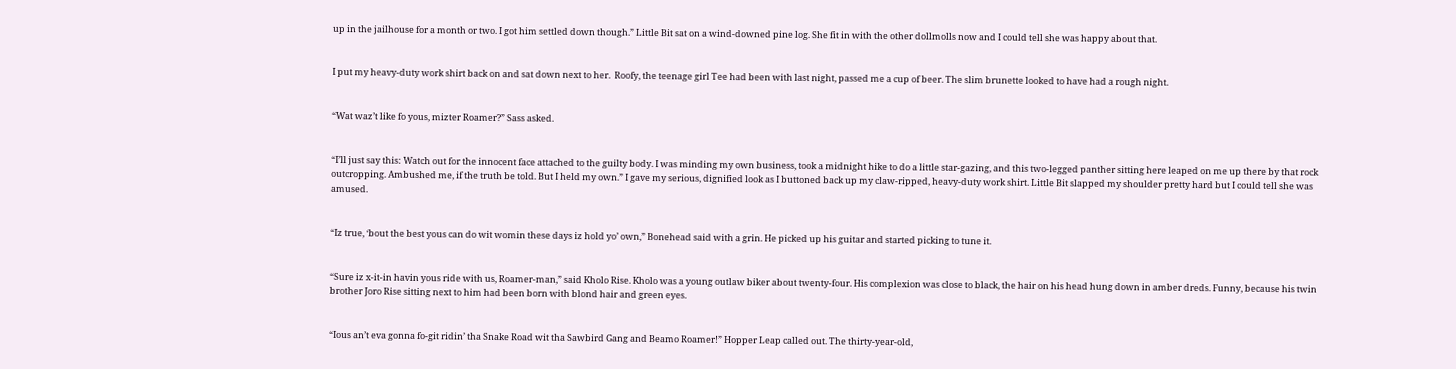up in the jailhouse for a month or two. I got him settled down though.” Little Bit sat on a wind-downed pine log. She fit in with the other dollmolls now and I could tell she was happy about that.


I put my heavy-duty work shirt back on and sat down next to her.  Roofy, the teenage girl Tee had been with last night, passed me a cup of beer. The slim brunette looked to have had a rough night.


“Wat waz’t like fo yous, mizter Roamer?” Sass asked.


“I’ll just say this: Watch out for the innocent face attached to the guilty body. I was minding my own business, took a midnight hike to do a little star-gazing, and this two-legged panther sitting here leaped on me up there by that rock outcropping. Ambushed me, if the truth be told. But I held my own.” I gave my serious, dignified look as I buttoned back up my claw-ripped, heavy-duty work shirt. Little Bit slapped my shoulder pretty hard but I could tell she was amused.


“Iz true, ‘bout the best yous can do wit womin these days iz hold yo’ own,” Bonehead said with a grin. He picked up his guitar and started picking to tune it.


“Sure iz x-it-in havin yous ride with us, Roamer-man,” said Kholo Rise. Kholo was a young outlaw biker about twenty-four. His complexion was close to black, the hair on his head hung down in amber dreds. Funny, because his twin brother Joro Rise sitting next to him had been born with blond hair and green eyes.


“Ious an’t eva gonna fo-git ridin’ tha Snake Road wit tha Sawbird Gang and Beamo Roamer!” Hopper Leap called out. The thirty-year-old,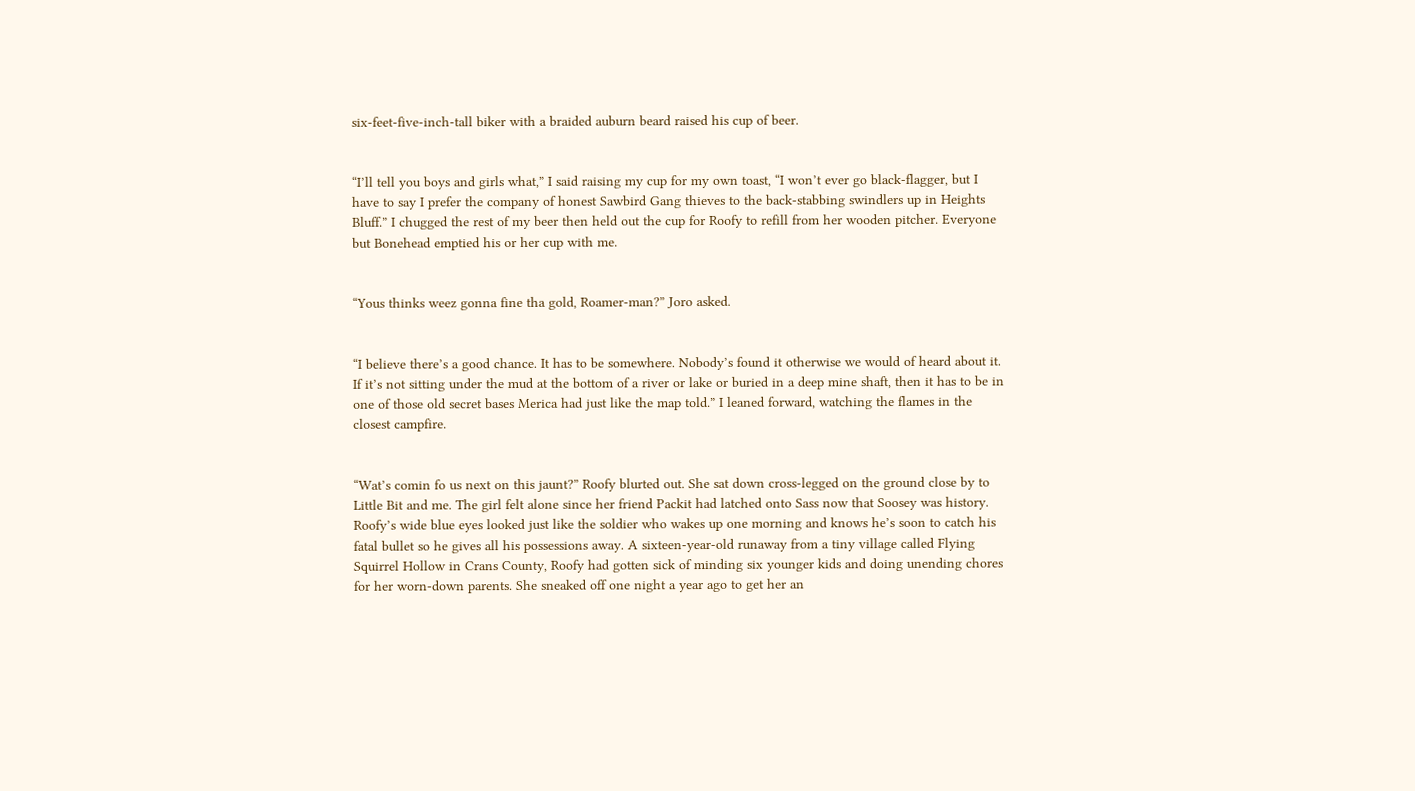six-feet-five-inch-tall biker with a braided auburn beard raised his cup of beer.


“I’ll tell you boys and girls what,” I said raising my cup for my own toast, “I won’t ever go black-flagger, but I have to say I prefer the company of honest Sawbird Gang thieves to the back-stabbing swindlers up in Heights Bluff.” I chugged the rest of my beer then held out the cup for Roofy to refill from her wooden pitcher. Everyone but Bonehead emptied his or her cup with me.


“Yous thinks weez gonna fine tha gold, Roamer-man?” Joro asked.


“I believe there’s a good chance. It has to be somewhere. Nobody’s found it otherwise we would of heard about it. If it’s not sitting under the mud at the bottom of a river or lake or buried in a deep mine shaft, then it has to be in one of those old secret bases Merica had just like the map told.” I leaned forward, watching the flames in the closest campfire.


“Wat’s comin fo us next on this jaunt?” Roofy blurted out. She sat down cross-legged on the ground close by to Little Bit and me. The girl felt alone since her friend Packit had latched onto Sass now that Soosey was history. Roofy’s wide blue eyes looked just like the soldier who wakes up one morning and knows he’s soon to catch his fatal bullet so he gives all his possessions away. A sixteen-year-old runaway from a tiny village called Flying Squirrel Hollow in Crans County, Roofy had gotten sick of minding six younger kids and doing unending chores for her worn-down parents. She sneaked off one night a year ago to get her an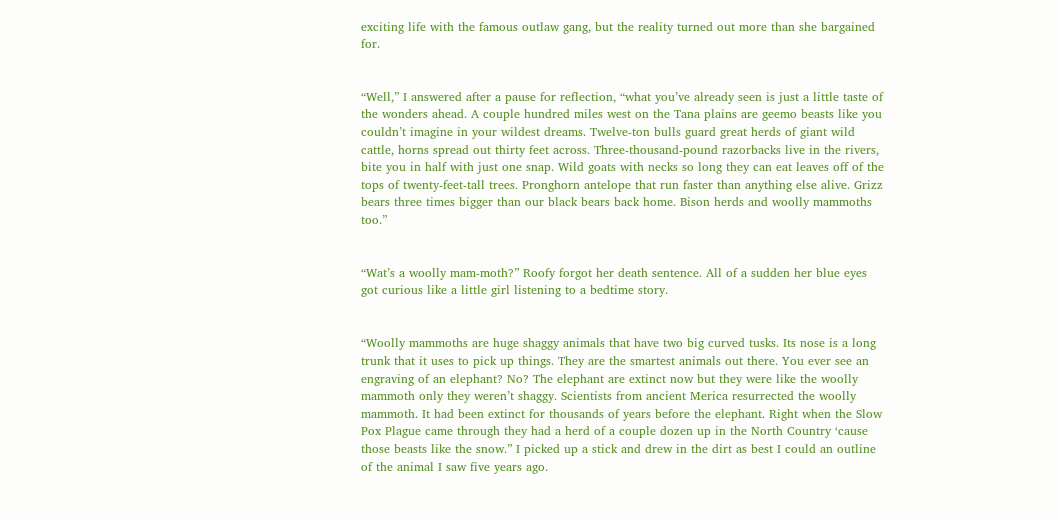exciting life with the famous outlaw gang, but the reality turned out more than she bargained for.


“Well,” I answered after a pause for reflection, “what you’ve already seen is just a little taste of the wonders ahead. A couple hundred miles west on the Tana plains are geemo beasts like you couldn’t imagine in your wildest dreams. Twelve-ton bulls guard great herds of giant wild cattle, horns spread out thirty feet across. Three-thousand-pound razorbacks live in the rivers, bite you in half with just one snap. Wild goats with necks so long they can eat leaves off of the tops of twenty-feet-tall trees. Pronghorn antelope that run faster than anything else alive. Grizz bears three times bigger than our black bears back home. Bison herds and woolly mammoths too.”


“Wat’s a woolly mam-moth?” Roofy forgot her death sentence. All of a sudden her blue eyes got curious like a little girl listening to a bedtime story.


“Woolly mammoths are huge shaggy animals that have two big curved tusks. Its nose is a long trunk that it uses to pick up things. They are the smartest animals out there. You ever see an engraving of an elephant? No? The elephant are extinct now but they were like the woolly mammoth only they weren’t shaggy. Scientists from ancient Merica resurrected the woolly mammoth. It had been extinct for thousands of years before the elephant. Right when the Slow Pox Plague came through they had a herd of a couple dozen up in the North Country ‘cause those beasts like the snow.” I picked up a stick and drew in the dirt as best I could an outline of the animal I saw five years ago.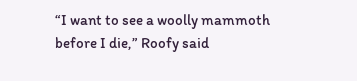“I want to see a woolly mammoth before I die,” Roofy said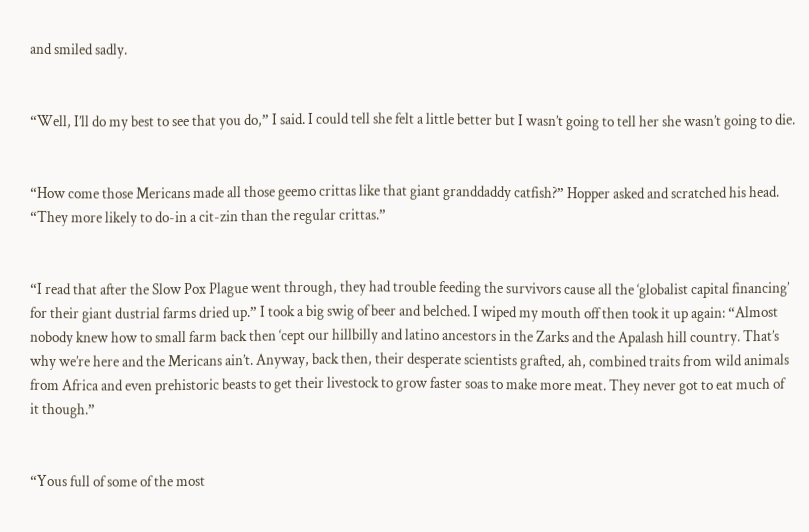and smiled sadly.


“Well, I’ll do my best to see that you do,” I said. I could tell she felt a little better but I wasn’t going to tell her she wasn’t going to die.


“How come those Mericans made all those geemo crittas like that giant granddaddy catfish?” Hopper asked and scratched his head. “They more likely to do-in a cit-zin than the regular crittas.”


“I read that after the Slow Pox Plague went through, they had trouble feeding the survivors cause all the ‘globalist capital financing’ for their giant dustrial farms dried up.” I took a big swig of beer and belched. I wiped my mouth off then took it up again: “Almost nobody knew how to small farm back then ‘cept our hillbilly and latino ancestors in the Zarks and the Apalash hill country. That’s why we’re here and the Mericans ain’t. Anyway, back then, their desperate scientists grafted, ah, combined traits from wild animals from Africa and even prehistoric beasts to get their livestock to grow faster soas to make more meat. They never got to eat much of it though.”


“Yous full of some of the most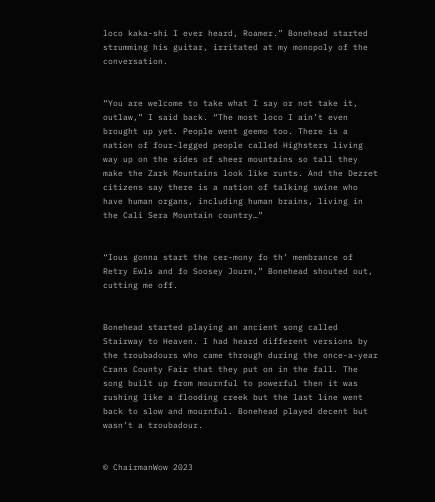loco kaka-shi I ever heard, Roamer.” Bonehead started strumming his guitar, irritated at my monopoly of the conversation.


“You are welcome to take what I say or not take it, outlaw,” I said back. “The most loco I ain’t even brought up yet. People went geemo too. There is a nation of four-legged people called Highsters living way up on the sides of sheer mountains so tall they make the Zark Mountains look like runts. And the Dezret citizens say there is a nation of talking swine who have human organs, including human brains, living in the Cali Sera Mountain country…”


“Ious gonna start the cer-mony fo th’ membrance of Retry Ewls and fo Soosey Journ,” Bonehead shouted out, cutting me off.


Bonehead started playing an ancient song called Stairway to Heaven. I had heard different versions by the troubadours who came through during the once-a-year Crans County Fair that they put on in the fall. The song built up from mournful to powerful then it was rushing like a flooding creek but the last line went back to slow and mournful. Bonehead played decent but wasn’t a troubadour.


© ChairmanWow 2023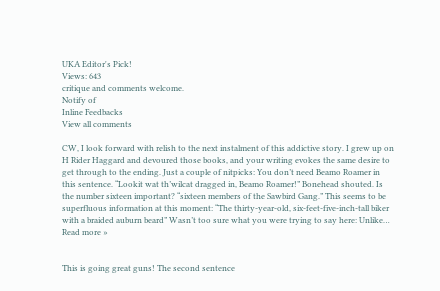UKA Editor's Pick!
Views: 643
critique and comments welcome.
Notify of
Inline Feedbacks
View all comments

CW, I look forward with relish to the next instalment of this addictive story. I grew up on H Rider Haggard and devoured those books, and your writing evokes the same desire to get through to the ending. Just a couple of nitpicks: You don’t need Beamo Roamer in this sentence. “Lookit wat th’wilcat dragged in, Beamo Roamer!” Bonehead shouted. Is the number sixteen important? “sixteen members of the Sawbird Gang.” This seems to be superfluous information at this moment: “The thirty-year-old, six-feet-five-inch-tall biker with a braided auburn beard” Wasn’t too sure what you were trying to say here: Unlike… Read more »


This is going great guns! The second sentence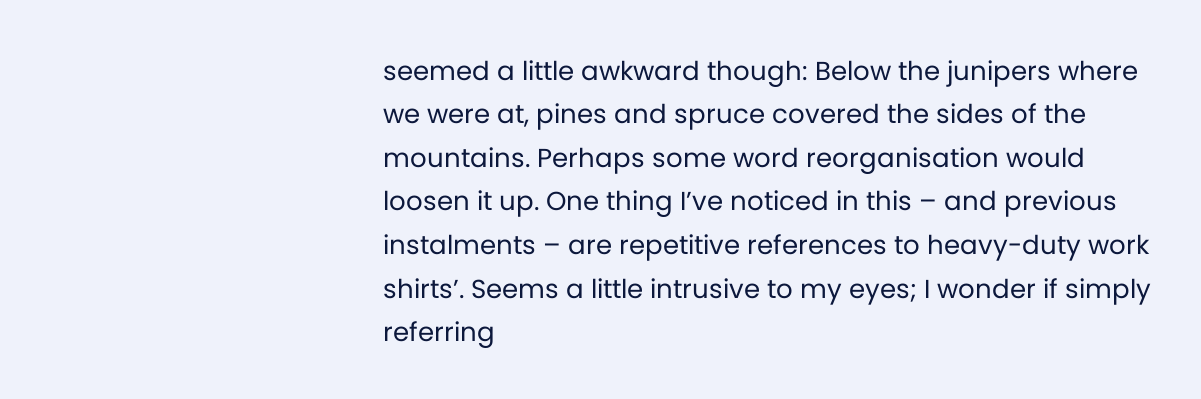seemed a little awkward though: Below the junipers where we were at, pines and spruce covered the sides of the mountains. Perhaps some word reorganisation would loosen it up. One thing I’ve noticed in this – and previous instalments – are repetitive references to heavy-duty work shirts’. Seems a little intrusive to my eyes; I wonder if simply referring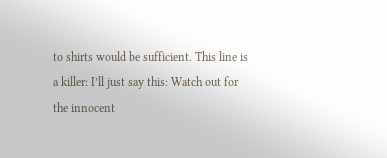to shirts would be sufficient. This line is a killer: I’ll just say this: Watch out for the innocent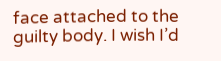face attached to the guilty body. I wish I’d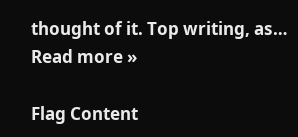thought of it. Top writing, as… Read more »

Flag Content